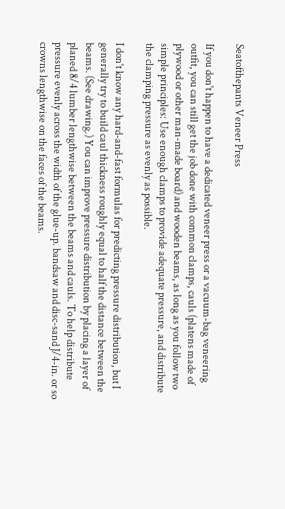Seatofthepants Veneer Press

If you don't happen to have a dedicated veneer press or a vacuum-bag veneering outfit, you can still get the job done with common clamps, cauls (platens made of plywood or other man-made board) and wooden beams, as long as you follow two simple principles: Use enough clamps to provide adequate pressure, and distribute the clamping pressure as evenly as possible.

I don't know any hard-and-fast formulas for predicting pressure distribution, but I generally try to build caul thickness roughly equal to half the distance between the beams. (See drawing.) You can improve pressure distribution by placing a layer of planed 8/4 lumber lengthwise between the beams and cauls. To help distribute pressure evenly across the width of the glue-up. bandsaw and disc-sand J/4-in. or so crowns lengthwise on the faces of the beams.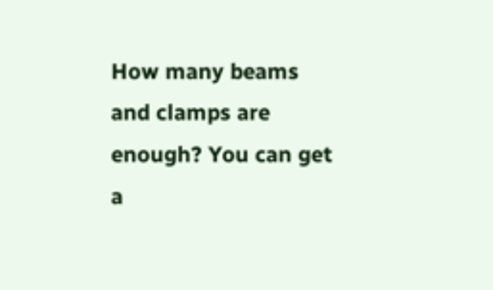How many beams and clamps are enough? You can get a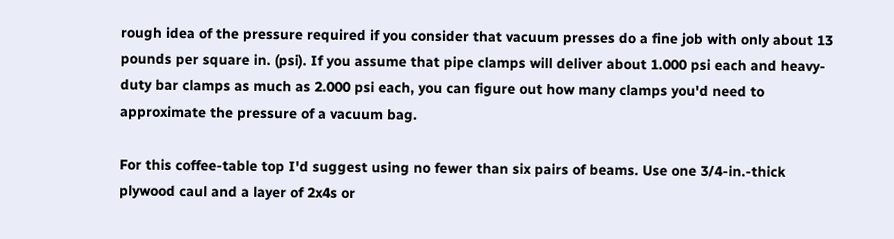rough idea of the pressure required if you consider that vacuum presses do a fine job with only about 13 pounds per square in. (psi). If you assume that pipe clamps will deliver about 1.000 psi each and heavy-duty bar clamps as much as 2.000 psi each, you can figure out how many clamps you'd need to approximate the pressure of a vacuum bag.

For this coffee-table top I'd suggest using no fewer than six pairs of beams. Use one 3/4-in.-thick plywood caul and a layer of 2x4s or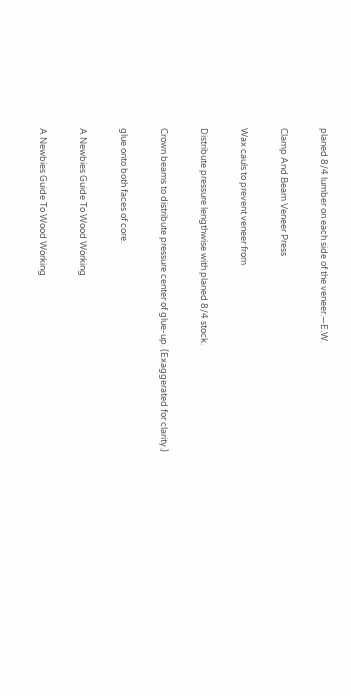planed 8/4 lumber on each side of the veneer.—E.W.

Clamp And Beam Veneer Press

Wax cauls to prevent veneer from

Distribute pressure lengthwise with planed 8/4 stock.

Crown beams to distribute pressure center of glue-up. (Exaggerated for clarity.)

glue onto both faces of core.

A Newbies Guide To Wood Working

A Newbies Guide To Wood Working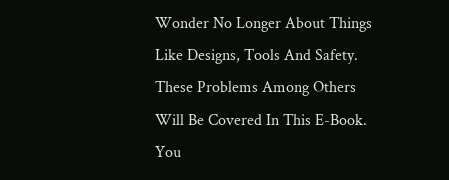Wonder No Longer About Things Like Designs, Tools And Safety. These Problems Among Others Will Be Covered In This E-Book. You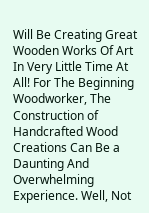Will Be Creating Great Wooden Works Of Art In Very Little Time At All! For The Beginning Woodworker, The Construction of Handcrafted Wood Creations Can Be a Daunting And Overwhelming Experience. Well, Not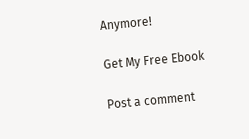Anymore!

Get My Free Ebook

Post a comment